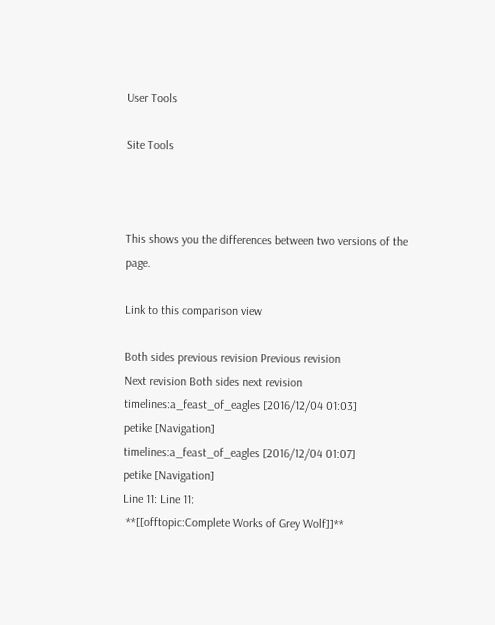User Tools

Site Tools



This shows you the differences between two versions of the page.

Link to this comparison view

Both sides previous revision Previous revision
Next revision Both sides next revision
timelines:a_feast_of_eagles [2016/12/04 01:03]
petike [Navigation]
timelines:a_feast_of_eagles [2016/12/04 01:07]
petike [Navigation]
Line 11: Line 11:
 **[[offtopic:Complete Works of Grey Wolf]]**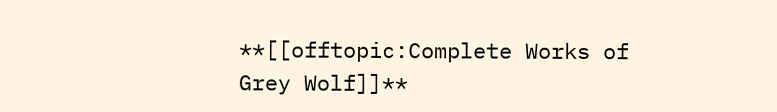**[[offtopic:Complete Works of Grey Wolf]]**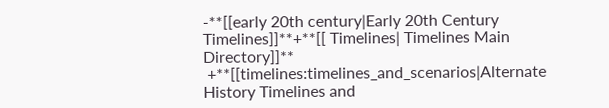-**[[early 20th century|Early 20th Century Timelines]]**+**[[ Timelines| Timelines Main Directory]]**
 +**[[timelines:timelines_and_scenarios|Alternate History Timelines and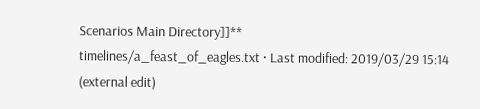Scenarios Main Directory]]**
timelines/a_feast_of_eagles.txt · Last modified: 2019/03/29 15:14 (external edit)